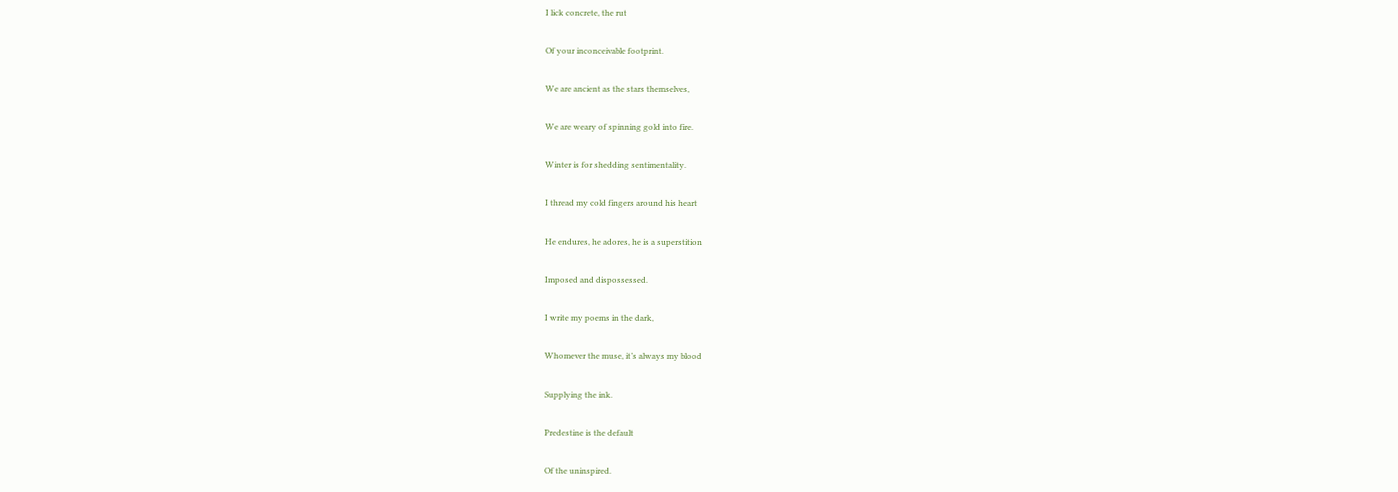I lick concrete, the rut

Of your inconceivable footprint.

We are ancient as the stars themselves,

We are weary of spinning gold into fire.

Winter is for shedding sentimentality.

I thread my cold fingers around his heart

He endures, he adores, he is a superstition

Imposed and dispossessed.

I write my poems in the dark,

Whomever the muse, it’s always my blood

Supplying the ink.

Predestine is the default

Of the uninspired.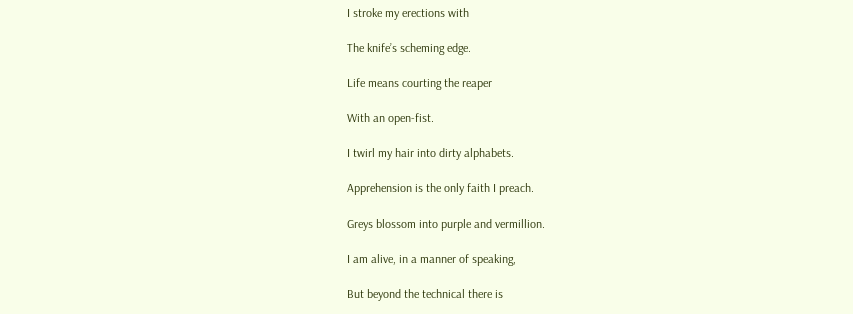I stroke my erections with

The knife’s scheming edge.

Life means courting the reaper

With an open-fist.

I twirl my hair into dirty alphabets.

Apprehension is the only faith I preach.

Greys blossom into purple and vermillion.

I am alive, in a manner of speaking,

But beyond the technical there is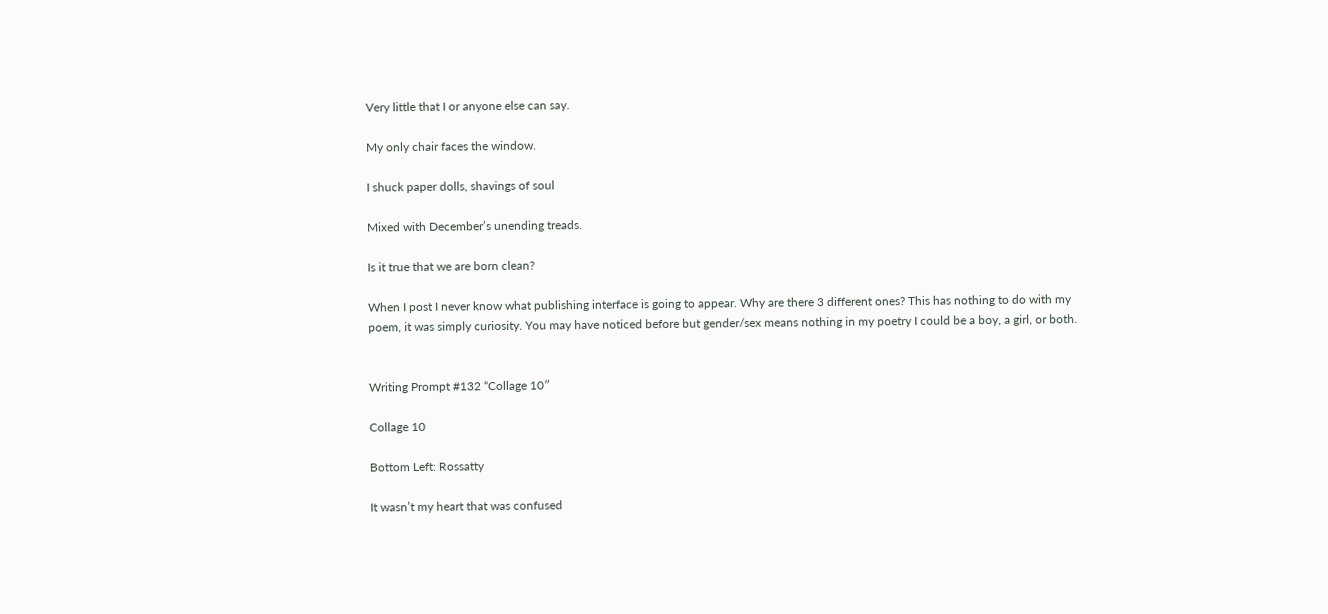Very little that I or anyone else can say.

My only chair faces the window.

I shuck paper dolls, shavings of soul

Mixed with December’s unending treads.

Is it true that we are born clean?

When I post I never know what publishing interface is going to appear. Why are there 3 different ones? This has nothing to do with my poem, it was simply curiosity. You may have noticed before but gender/sex means nothing in my poetry I could be a boy, a girl, or both.


Writing Prompt #132 “Collage 10″

Collage 10

Bottom Left: Rossatty

It wasn’t my heart that was confused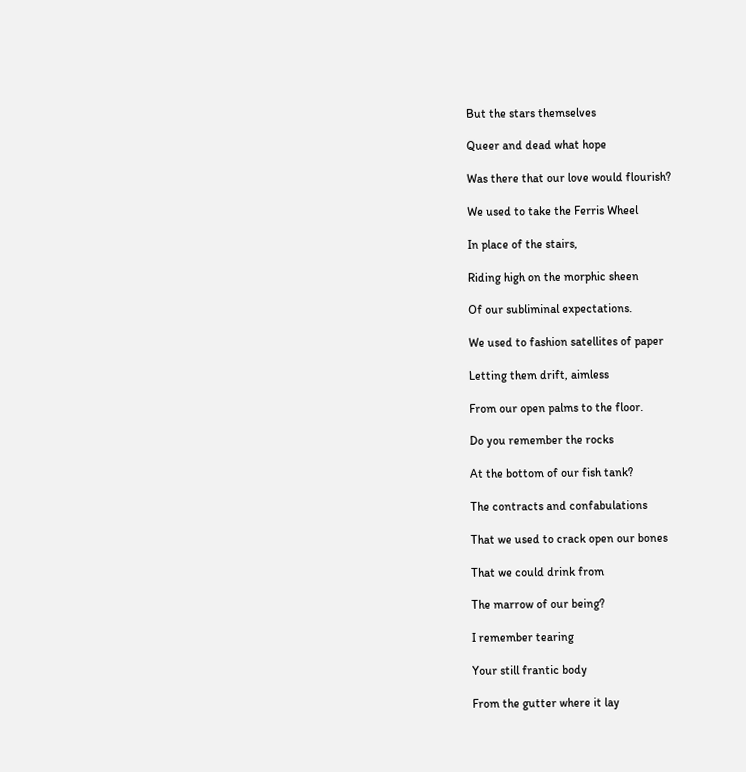But the stars themselves

Queer and dead what hope

Was there that our love would flourish?

We used to take the Ferris Wheel

In place of the stairs,

Riding high on the morphic sheen

Of our subliminal expectations.

We used to fashion satellites of paper

Letting them drift, aimless

From our open palms to the floor.

Do you remember the rocks

At the bottom of our fish tank?

The contracts and confabulations

That we used to crack open our bones

That we could drink from

The marrow of our being?

I remember tearing

Your still frantic body

From the gutter where it lay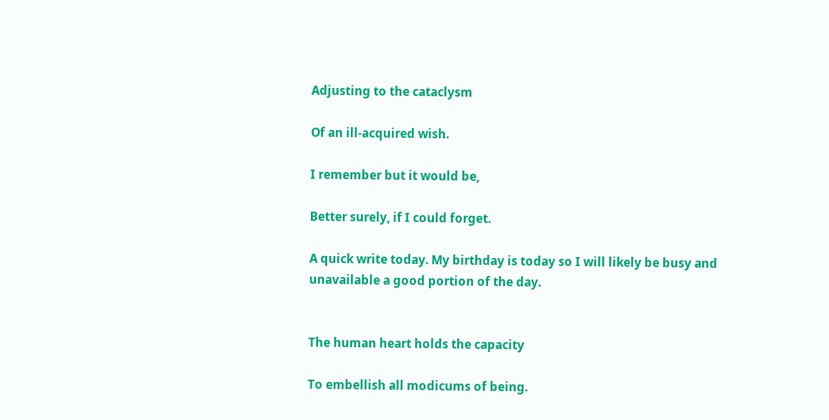Adjusting to the cataclysm

Of an ill-acquired wish.

I remember but it would be,

Better surely, if I could forget.

A quick write today. My birthday is today so I will likely be busy and unavailable a good portion of the day.


The human heart holds the capacity

To embellish all modicums of being.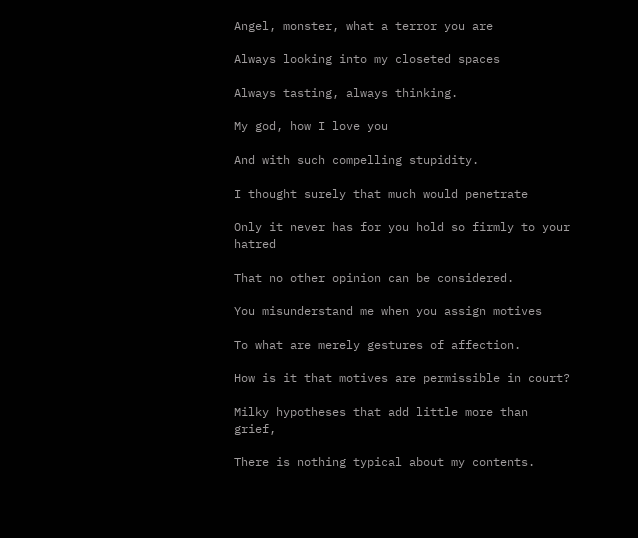Angel, monster, what a terror you are

Always looking into my closeted spaces

Always tasting, always thinking.

My god, how I love you

And with such compelling stupidity.

I thought surely that much would penetrate

Only it never has for you hold so firmly to your hatred

That no other opinion can be considered.

You misunderstand me when you assign motives

To what are merely gestures of affection.

How is it that motives are permissible in court?

Milky hypotheses that add little more than grief,

There is nothing typical about my contents.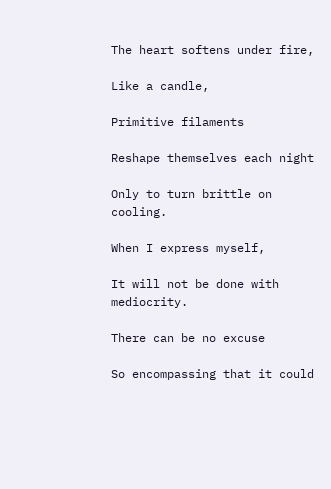The heart softens under fire,

Like a candle,

Primitive filaments

Reshape themselves each night

Only to turn brittle on cooling.

When I express myself,

It will not be done with mediocrity.

There can be no excuse

So encompassing that it could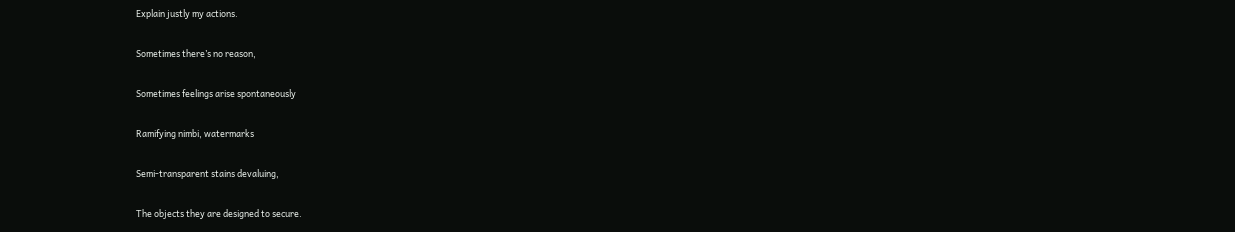Explain justly my actions.

Sometimes there’s no reason,

Sometimes feelings arise spontaneously

Ramifying nimbi, watermarks

Semi-transparent stains devaluing,

The objects they are designed to secure.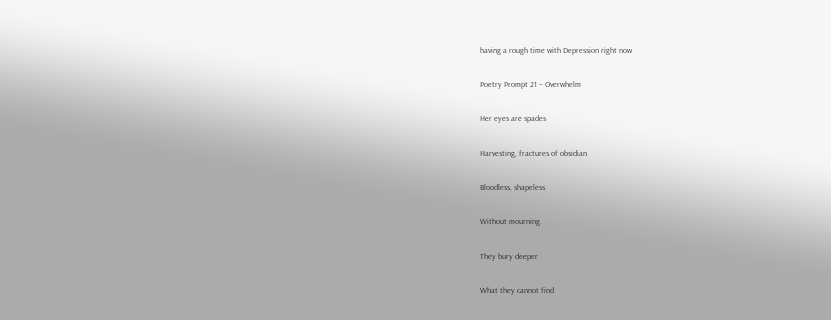having a rough time with Depression right now

Poetry Prompt 21 – Overwhelm

Her eyes are spades

Harvesting, fractures of obsidian

Bloodless, shapeless

Without mourning.

They bury deeper

What they cannot find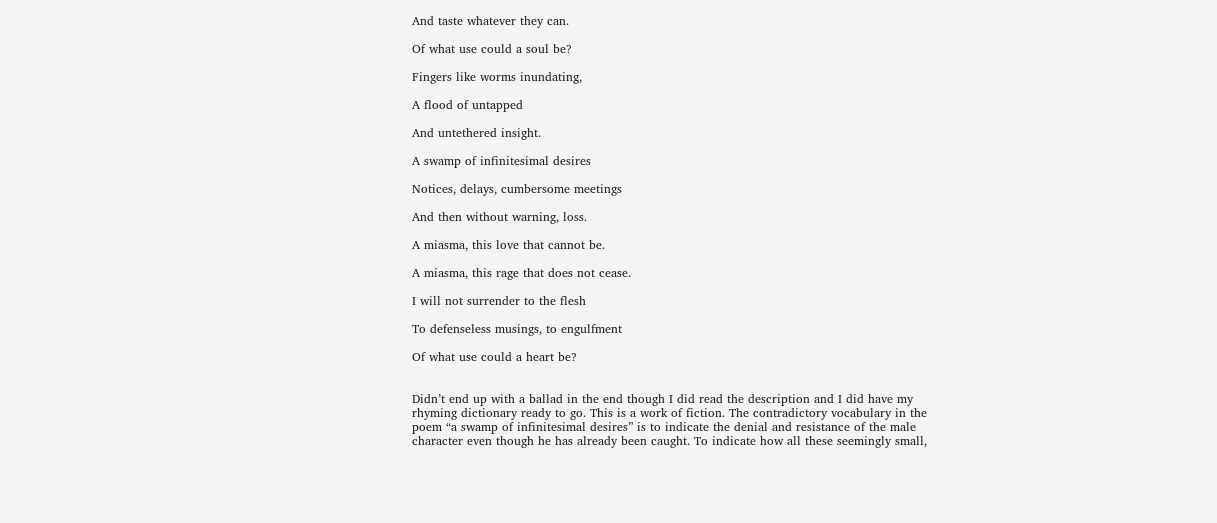And taste whatever they can.

Of what use could a soul be?

Fingers like worms inundating,

A flood of untapped

And untethered insight.

A swamp of infinitesimal desires

Notices, delays, cumbersome meetings

And then without warning, loss.

A miasma, this love that cannot be.

A miasma, this rage that does not cease.

I will not surrender to the flesh

To defenseless musings, to engulfment

Of what use could a heart be?


Didn’t end up with a ballad in the end though I did read the description and I did have my rhyming dictionary ready to go. This is a work of fiction. The contradictory vocabulary in the poem “a swamp of infinitesimal desires” is to indicate the denial and resistance of the male character even though he has already been caught. To indicate how all these seemingly small,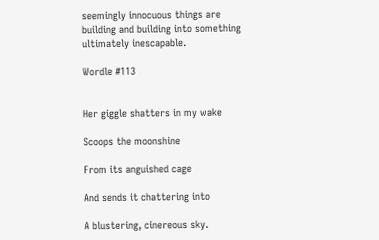seemingly innocuous things are building and building into something ultimately inescapable.

Wordle #113


Her giggle shatters in my wake

Scoops the moonshine

From its anguished cage

And sends it chattering into

A blustering, cinereous sky.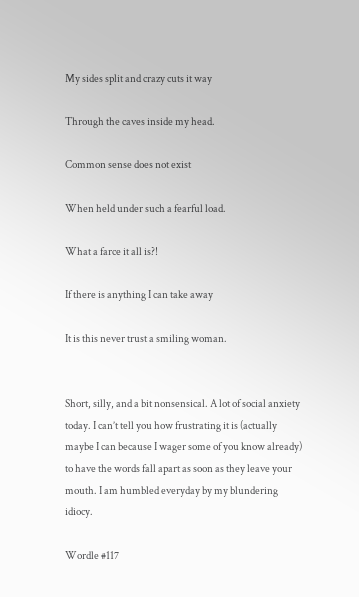My sides split and crazy cuts it way

Through the caves inside my head.

Common sense does not exist

When held under such a fearful load.

What a farce it all is?!

If there is anything I can take away

It is this never trust a smiling woman.


Short, silly, and a bit nonsensical. A lot of social anxiety today. I can’t tell you how frustrating it is (actually maybe I can because I wager some of you know already) to have the words fall apart as soon as they leave your mouth. I am humbled everyday by my blundering idiocy.

Wordle #117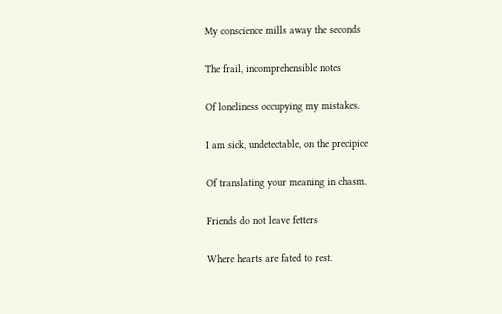My conscience mills away the seconds

The frail, incomprehensible notes

Of loneliness occupying my mistakes.

I am sick, undetectable, on the precipice

Of translating your meaning in chasm.

Friends do not leave fetters

Where hearts are fated to rest.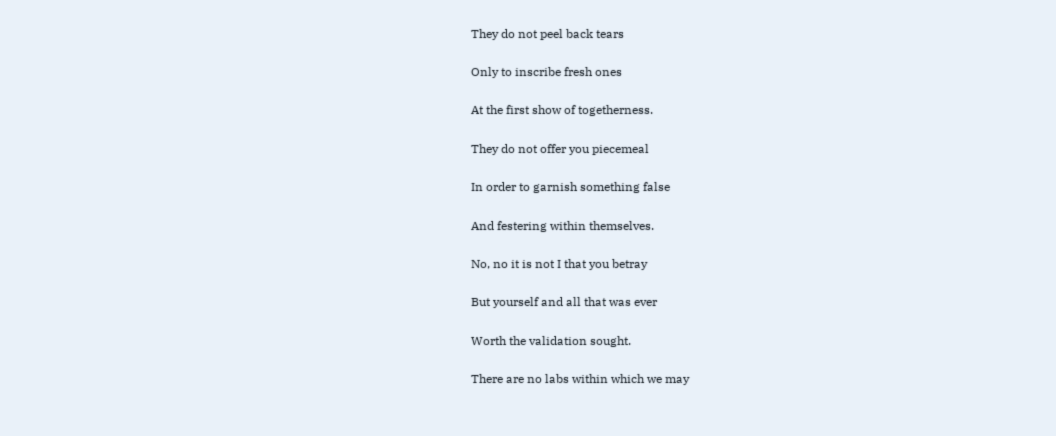They do not peel back tears

Only to inscribe fresh ones

At the first show of togetherness.

They do not offer you piecemeal

In order to garnish something false

And festering within themselves.

No, no it is not I that you betray

But yourself and all that was ever

Worth the validation sought.

There are no labs within which we may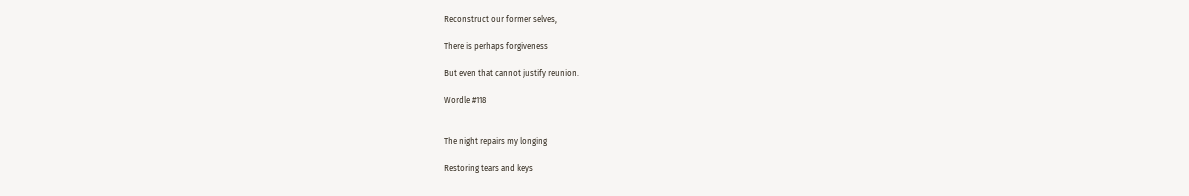Reconstruct our former selves,

There is perhaps forgiveness

But even that cannot justify reunion.

Wordle #118


The night repairs my longing

Restoring tears and keys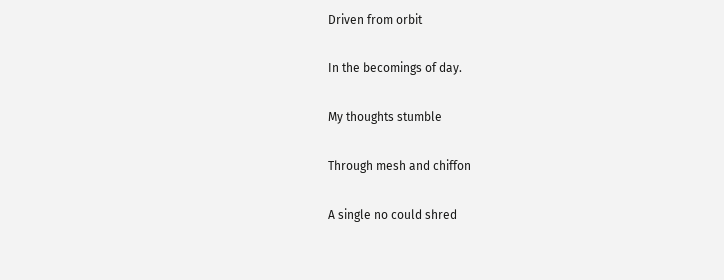Driven from orbit

In the becomings of day.

My thoughts stumble

Through mesh and chiffon

A single no could shred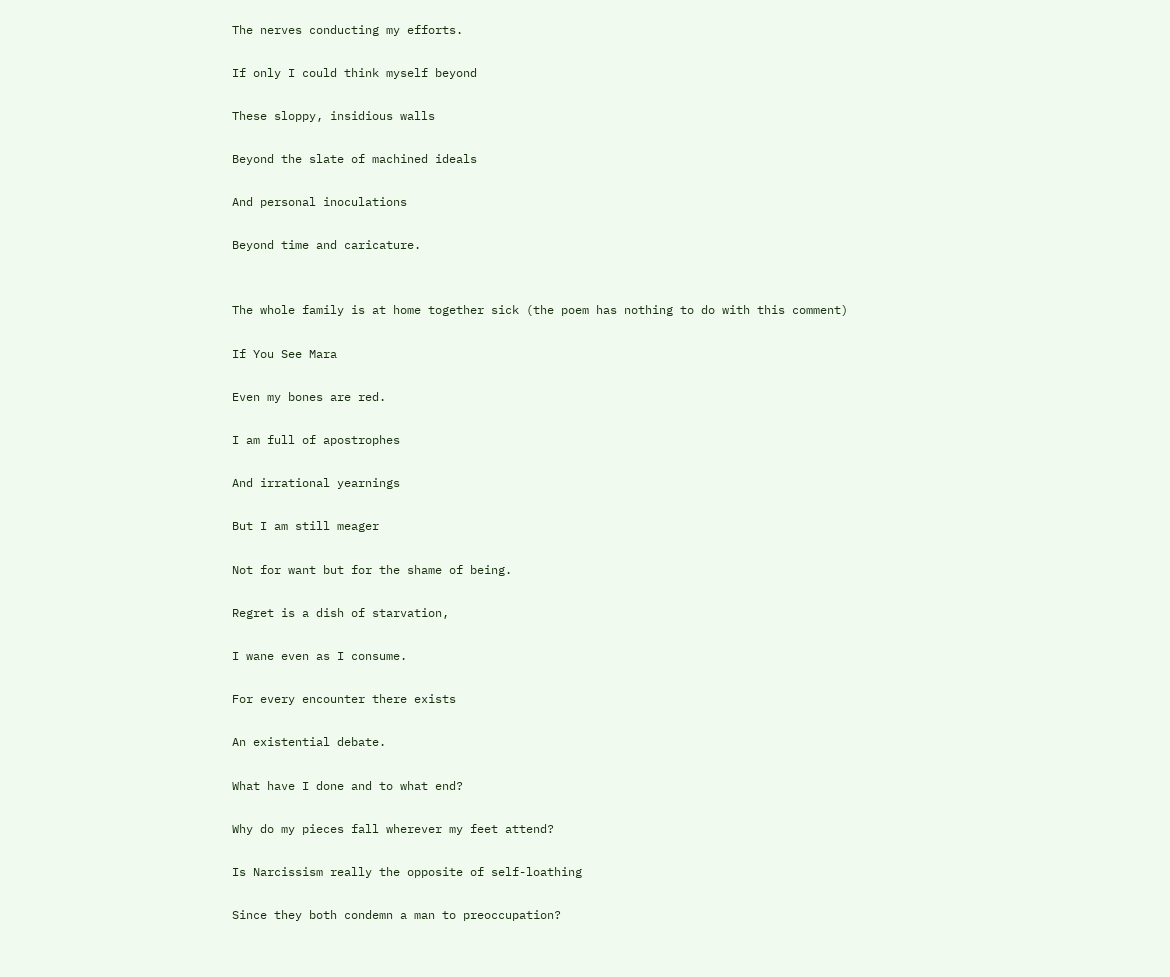The nerves conducting my efforts.

If only I could think myself beyond

These sloppy, insidious walls

Beyond the slate of machined ideals

And personal inoculations

Beyond time and caricature.


The whole family is at home together sick (the poem has nothing to do with this comment)

If You See Mara

Even my bones are red.

I am full of apostrophes

And irrational yearnings

But I am still meager

Not for want but for the shame of being.

Regret is a dish of starvation,

I wane even as I consume.

For every encounter there exists

An existential debate.

What have I done and to what end?

Why do my pieces fall wherever my feet attend?

Is Narcissism really the opposite of self-loathing

Since they both condemn a man to preoccupation?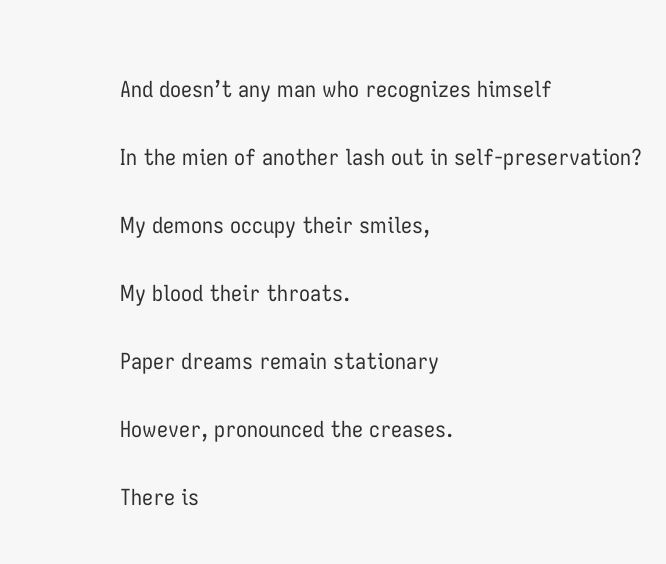And doesn’t any man who recognizes himself

In the mien of another lash out in self-preservation?

My demons occupy their smiles,

My blood their throats.

Paper dreams remain stationary

However, pronounced the creases.

There is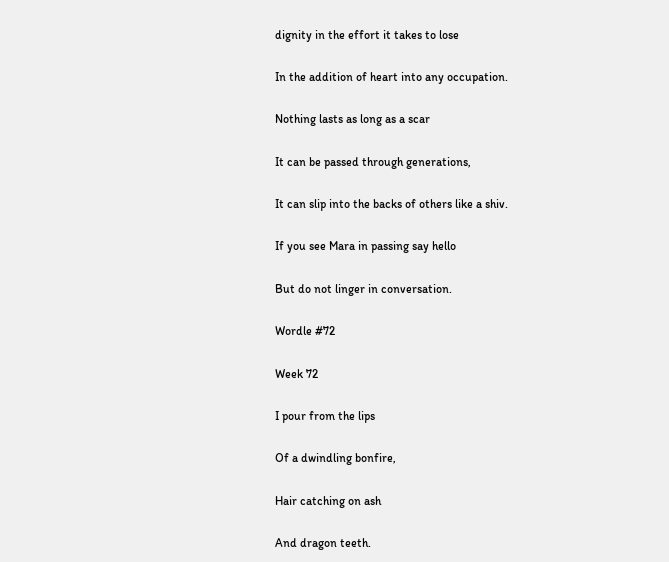dignity in the effort it takes to lose

In the addition of heart into any occupation.

Nothing lasts as long as a scar

It can be passed through generations,

It can slip into the backs of others like a shiv.

If you see Mara in passing say hello

But do not linger in conversation.

Wordle #72

Week 72

I pour from the lips

Of a dwindling bonfire,

Hair catching on ash

And dragon teeth.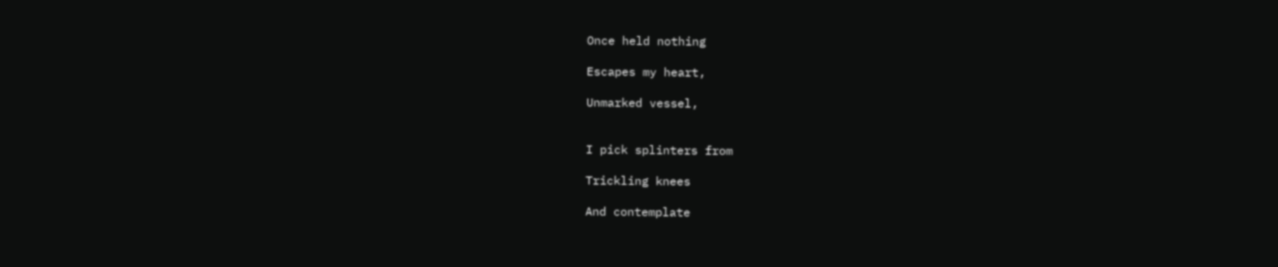Once held nothing

Escapes my heart,

Unmarked vessel,


I pick splinters from

Trickling knees

And contemplate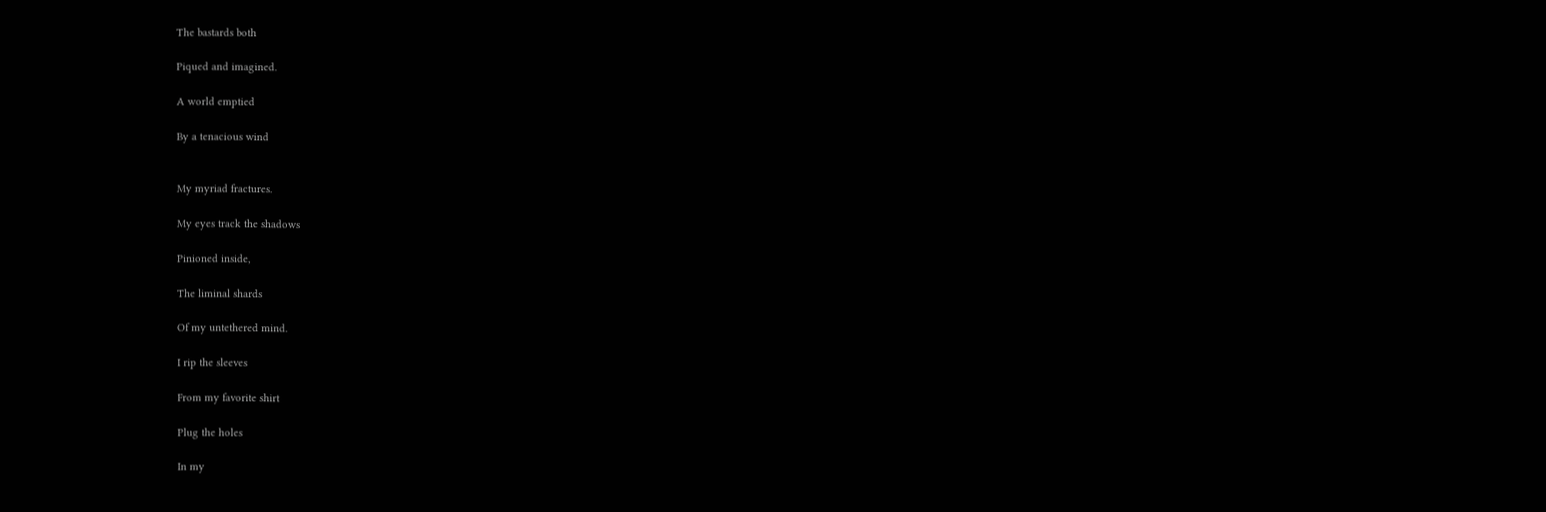The bastards both

Piqued and imagined.

A world emptied

By a tenacious wind


My myriad fractures.

My eyes track the shadows

Pinioned inside,

The liminal shards

Of my untethered mind.

I rip the sleeves

From my favorite shirt

Plug the holes

In my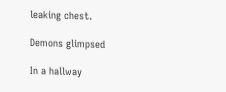leaking chest.

Demons glimpsed

In a hallway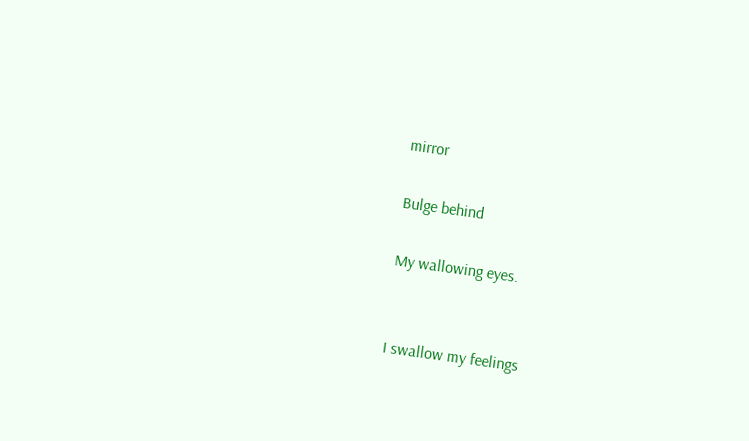mirror

Bulge behind

My wallowing eyes.


I swallow my feelings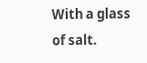With a glass of salt.